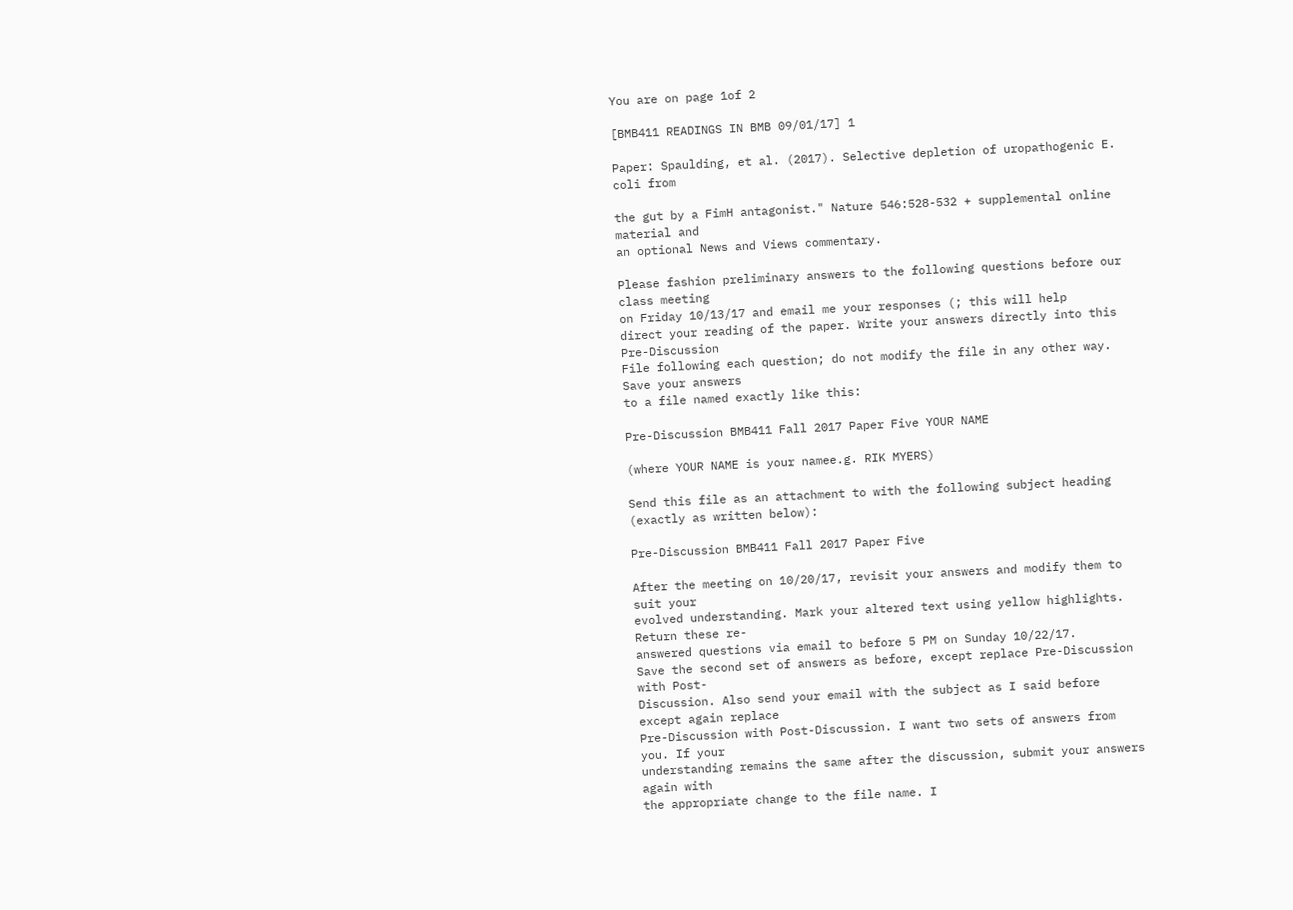You are on page 1of 2

[BMB411 READINGS IN BMB 09/01/17] 1

Paper: Spaulding, et al. (2017). Selective depletion of uropathogenic E. coli from

the gut by a FimH antagonist." Nature 546:528-532 + supplemental online material and
an optional News and Views commentary.

Please fashion preliminary answers to the following questions before our class meeting
on Friday 10/13/17 and email me your responses (; this will help
direct your reading of the paper. Write your answers directly into this Pre-Discussion
File following each question; do not modify the file in any other way. Save your answers
to a file named exactly like this:

Pre-Discussion BMB411 Fall 2017 Paper Five YOUR NAME

(where YOUR NAME is your namee.g. RIK MYERS)

Send this file as an attachment to with the following subject heading
(exactly as written below):

Pre-Discussion BMB411 Fall 2017 Paper Five

After the meeting on 10/20/17, revisit your answers and modify them to suit your
evolved understanding. Mark your altered text using yellow highlights. Return these re-
answered questions via email to before 5 PM on Sunday 10/22/17.
Save the second set of answers as before, except replace Pre-Discussion with Post-
Discussion. Also send your email with the subject as I said before except again replace
Pre-Discussion with Post-Discussion. I want two sets of answers from you. If your
understanding remains the same after the discussion, submit your answers again with
the appropriate change to the file name. I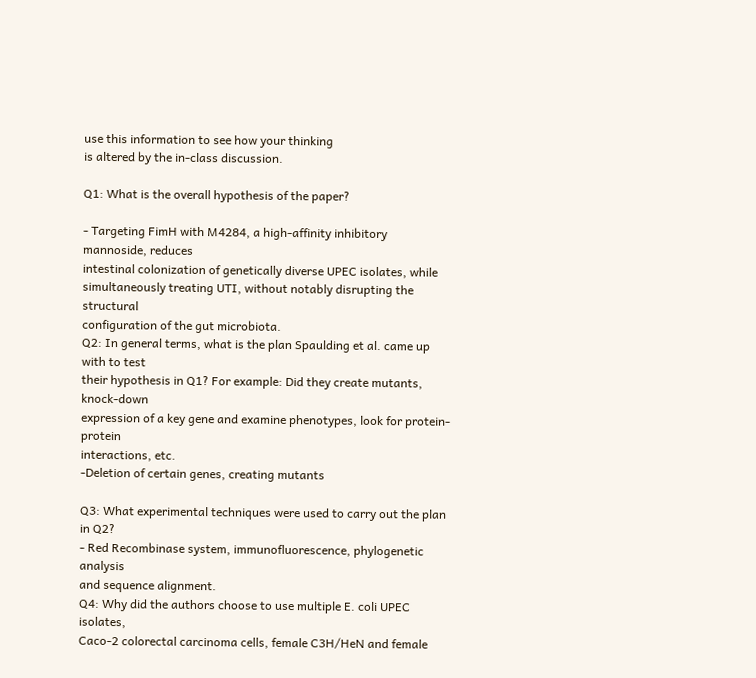use this information to see how your thinking
is altered by the in-class discussion.

Q1: What is the overall hypothesis of the paper?

- Targeting FimH with M4284, a high-affinity inhibitory mannoside, reduces
intestinal colonization of genetically diverse UPEC isolates, while
simultaneously treating UTI, without notably disrupting the structural
configuration of the gut microbiota.
Q2: In general terms, what is the plan Spaulding et al. came up with to test
their hypothesis in Q1? For example: Did they create mutants, knock-down
expression of a key gene and examine phenotypes, look for protein-protein
interactions, etc.
-Deletion of certain genes, creating mutants

Q3: What experimental techniques were used to carry out the plan in Q2?
- Red Recombinase system, immunofluorescence, phylogenetic analysis
and sequence alignment.
Q4: Why did the authors choose to use multiple E. coli UPEC isolates,
Caco-2 colorectal carcinoma cells, female C3H/HeN and female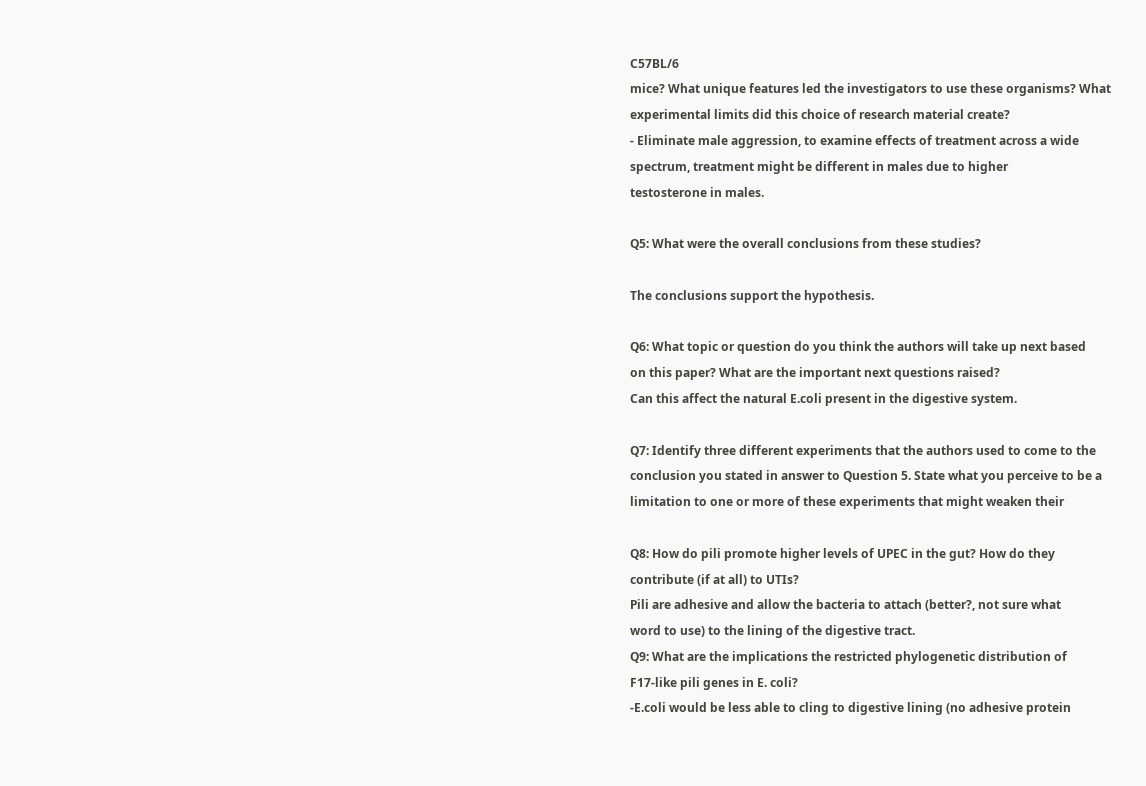C57BL/6
mice? What unique features led the investigators to use these organisms? What
experimental limits did this choice of research material create?
- Eliminate male aggression, to examine effects of treatment across a wide
spectrum, treatment might be different in males due to higher
testosterone in males.

Q5: What were the overall conclusions from these studies?

The conclusions support the hypothesis.

Q6: What topic or question do you think the authors will take up next based
on this paper? What are the important next questions raised?
Can this affect the natural E.coli present in the digestive system.

Q7: Identify three different experiments that the authors used to come to the
conclusion you stated in answer to Question 5. State what you perceive to be a
limitation to one or more of these experiments that might weaken their

Q8: How do pili promote higher levels of UPEC in the gut? How do they
contribute (if at all) to UTIs?
Pili are adhesive and allow the bacteria to attach (better?, not sure what
word to use) to the lining of the digestive tract.
Q9: What are the implications the restricted phylogenetic distribution of
F17-like pili genes in E. coli?
-E.coli would be less able to cling to digestive lining (no adhesive protein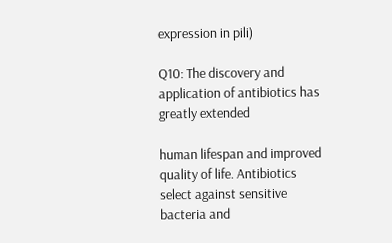expression in pili)

Q10: The discovery and application of antibiotics has greatly extended

human lifespan and improved quality of life. Antibiotics select against sensitive
bacteria and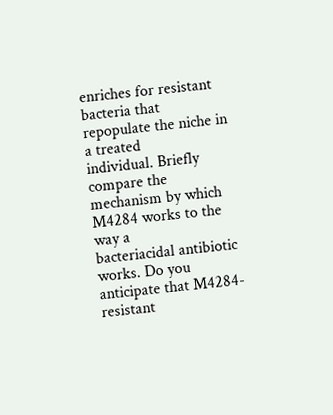enriches for resistant bacteria that repopulate the niche in a treated
individual. Briefly compare the mechanism by which M4284 works to the way a
bacteriacidal antibiotic works. Do you anticipate that M4284-resistant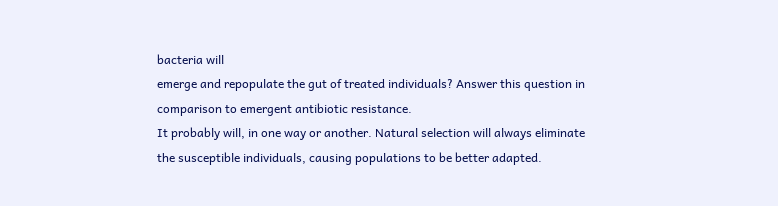bacteria will
emerge and repopulate the gut of treated individuals? Answer this question in
comparison to emergent antibiotic resistance.
It probably will, in one way or another. Natural selection will always eliminate
the susceptible individuals, causing populations to be better adapted.